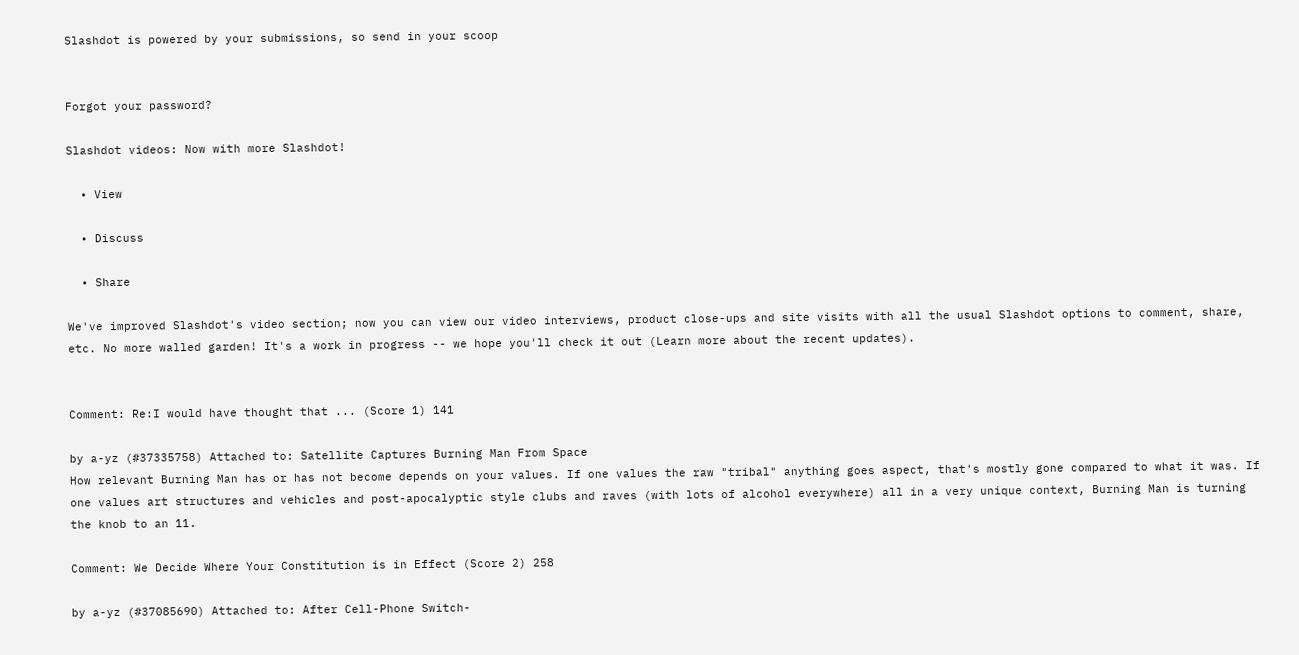Slashdot is powered by your submissions, so send in your scoop


Forgot your password?

Slashdot videos: Now with more Slashdot!

  • View

  • Discuss

  • Share

We've improved Slashdot's video section; now you can view our video interviews, product close-ups and site visits with all the usual Slashdot options to comment, share, etc. No more walled garden! It's a work in progress -- we hope you'll check it out (Learn more about the recent updates).


Comment: Re:I would have thought that ... (Score 1) 141

by a-yz (#37335758) Attached to: Satellite Captures Burning Man From Space
How relevant Burning Man has or has not become depends on your values. If one values the raw "tribal" anything goes aspect, that's mostly gone compared to what it was. If one values art structures and vehicles and post-apocalyptic style clubs and raves (with lots of alcohol everywhere) all in a very unique context, Burning Man is turning the knob to an 11.

Comment: We Decide Where Your Constitution is in Effect (Score 2) 258

by a-yz (#37085690) Attached to: After Cell-Phone Switch-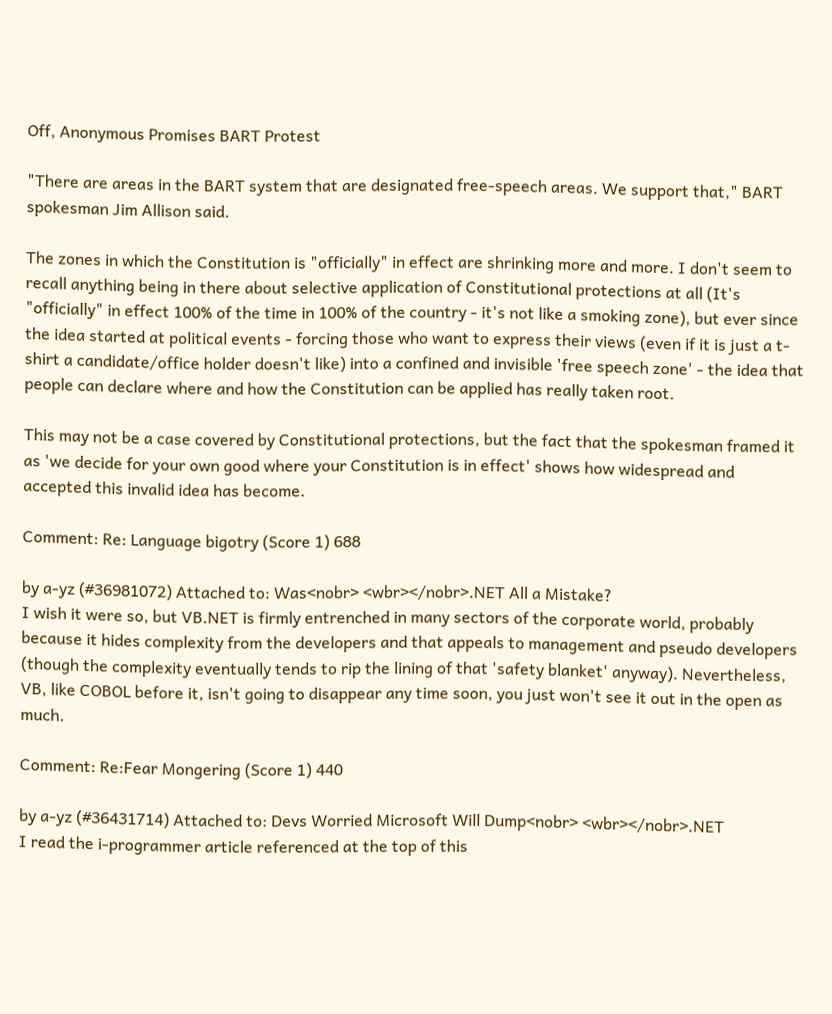Off, Anonymous Promises BART Protest

"There are areas in the BART system that are designated free-speech areas. We support that," BART spokesman Jim Allison said.

The zones in which the Constitution is "officially" in effect are shrinking more and more. I don't seem to recall anything being in there about selective application of Constitutional protections at all (It's "officially" in effect 100% of the time in 100% of the country - it's not like a smoking zone), but ever since the idea started at political events - forcing those who want to express their views (even if it is just a t-shirt a candidate/office holder doesn't like) into a confined and invisible 'free speech zone' - the idea that people can declare where and how the Constitution can be applied has really taken root.

This may not be a case covered by Constitutional protections, but the fact that the spokesman framed it as 'we decide for your own good where your Constitution is in effect' shows how widespread and accepted this invalid idea has become.

Comment: Re: Language bigotry (Score 1) 688

by a-yz (#36981072) Attached to: Was<nobr> <wbr></nobr>.NET All a Mistake?
I wish it were so, but VB.NET is firmly entrenched in many sectors of the corporate world, probably because it hides complexity from the developers and that appeals to management and pseudo developers (though the complexity eventually tends to rip the lining of that 'safety blanket' anyway). Nevertheless, VB, like COBOL before it, isn't going to disappear any time soon, you just won't see it out in the open as much.

Comment: Re:Fear Mongering (Score 1) 440

by a-yz (#36431714) Attached to: Devs Worried Microsoft Will Dump<nobr> <wbr></nobr>.NET
I read the i-programmer article referenced at the top of this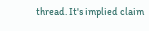thread. It's implied claim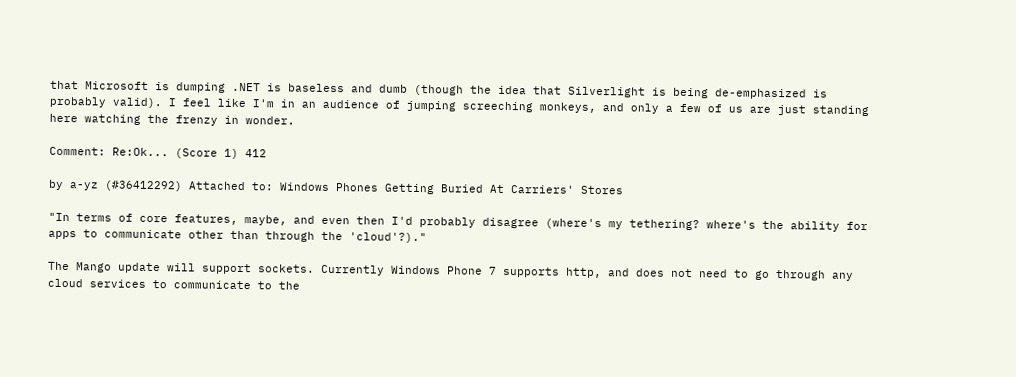that Microsoft is dumping .NET is baseless and dumb (though the idea that Silverlight is being de-emphasized is probably valid). I feel like I'm in an audience of jumping screeching monkeys, and only a few of us are just standing here watching the frenzy in wonder.

Comment: Re:Ok... (Score 1) 412

by a-yz (#36412292) Attached to: Windows Phones Getting Buried At Carriers' Stores

"In terms of core features, maybe, and even then I'd probably disagree (where's my tethering? where's the ability for apps to communicate other than through the 'cloud'?)."

The Mango update will support sockets. Currently Windows Phone 7 supports http, and does not need to go through any cloud services to communicate to the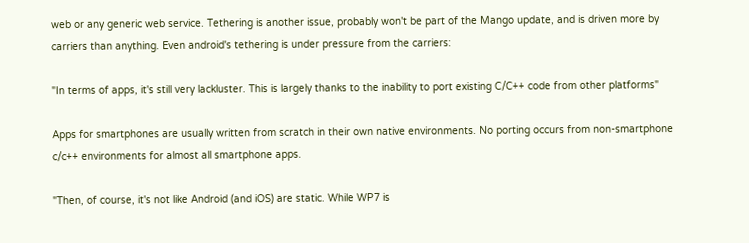web or any generic web service. Tethering is another issue, probably won't be part of the Mango update, and is driven more by carriers than anything. Even android's tethering is under pressure from the carriers:

"In terms of apps, it's still very lackluster. This is largely thanks to the inability to port existing C/C++ code from other platforms"

Apps for smartphones are usually written from scratch in their own native environments. No porting occurs from non-smartphone c/c++ environments for almost all smartphone apps.

"Then, of course, it's not like Android (and iOS) are static. While WP7 is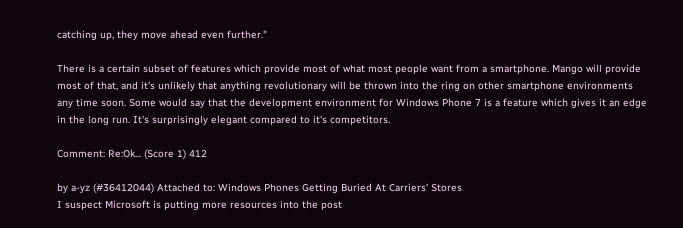catching up, they move ahead even further."

There is a certain subset of features which provide most of what most people want from a smartphone. Mango will provide most of that, and it's unlikely that anything revolutionary will be thrown into the ring on other smartphone environments any time soon. Some would say that the development environment for Windows Phone 7 is a feature which gives it an edge in the long run. It's surprisingly elegant compared to it's competitors.

Comment: Re:Ok... (Score 1) 412

by a-yz (#36412044) Attached to: Windows Phones Getting Buried At Carriers' Stores
I suspect Microsoft is putting more resources into the post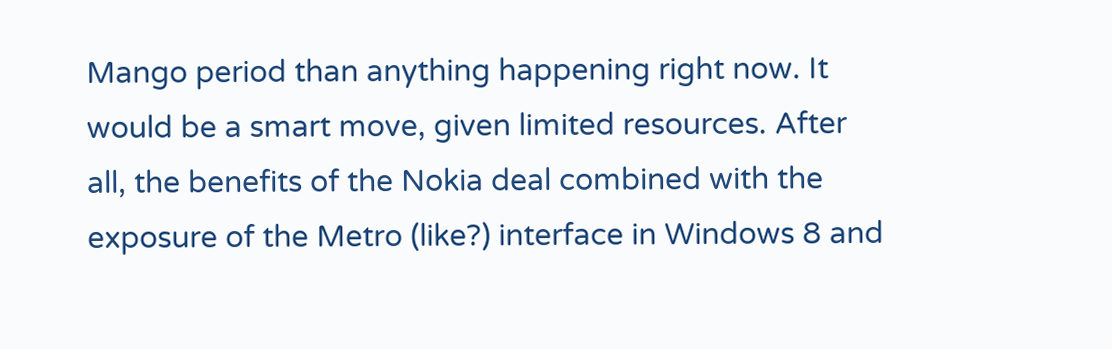Mango period than anything happening right now. It would be a smart move, given limited resources. After all, the benefits of the Nokia deal combined with the exposure of the Metro (like?) interface in Windows 8 and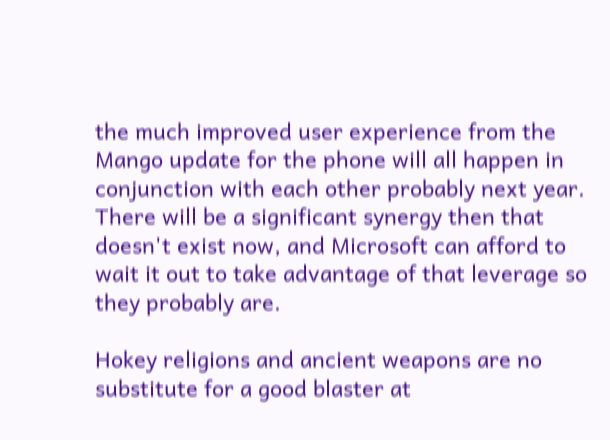the much improved user experience from the Mango update for the phone will all happen in conjunction with each other probably next year. There will be a significant synergy then that doesn't exist now, and Microsoft can afford to wait it out to take advantage of that leverage so they probably are.

Hokey religions and ancient weapons are no substitute for a good blaster at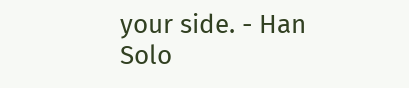your side. - Han Solo